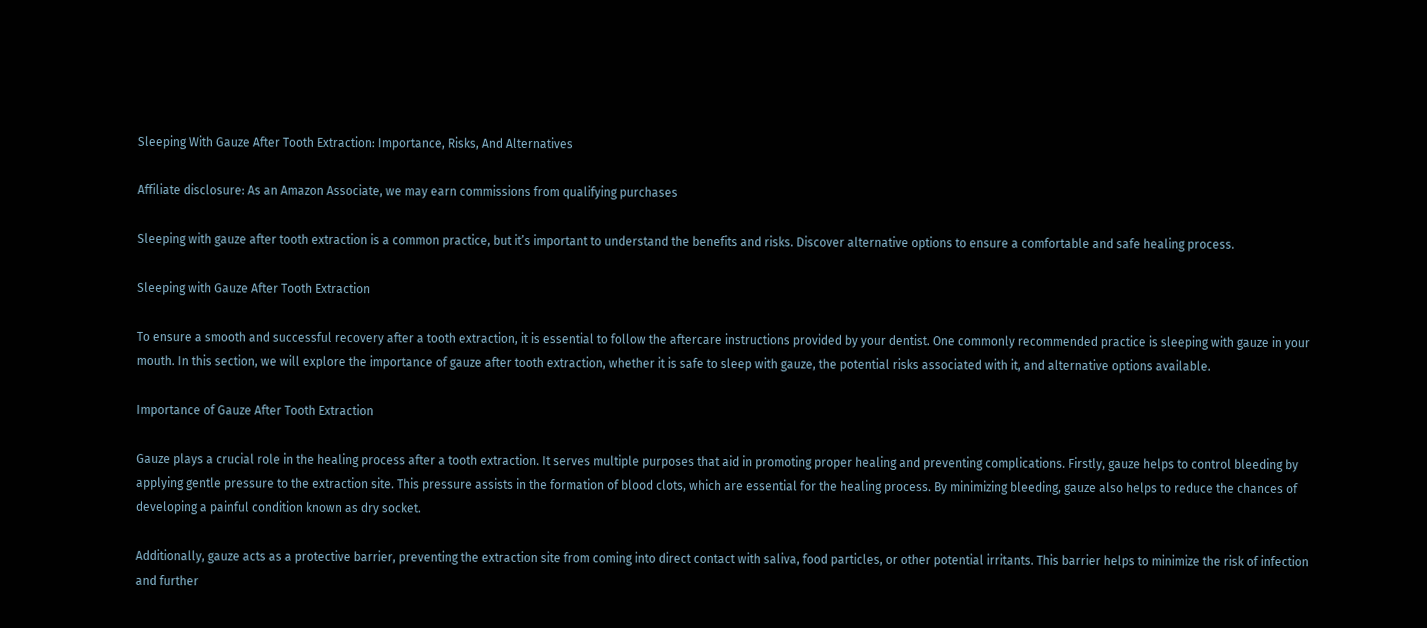Sleeping With Gauze After Tooth Extraction: Importance, Risks, And Alternatives

Affiliate disclosure: As an Amazon Associate, we may earn commissions from qualifying purchases

Sleeping with gauze after tooth extraction is a common practice, but it’s important to understand the benefits and risks. Discover alternative options to ensure a comfortable and safe healing process.

Sleeping with Gauze After Tooth Extraction

To ensure a smooth and successful recovery after a tooth extraction, it is essential to follow the aftercare instructions provided by your dentist. One commonly recommended practice is sleeping with gauze in your mouth. In this section, we will explore the importance of gauze after tooth extraction, whether it is safe to sleep with gauze, the potential risks associated with it, and alternative options available.

Importance of Gauze After Tooth Extraction

Gauze plays a crucial role in the healing process after a tooth extraction. It serves multiple purposes that aid in promoting proper healing and preventing complications. Firstly, gauze helps to control bleeding by applying gentle pressure to the extraction site. This pressure assists in the formation of blood clots, which are essential for the healing process. By minimizing bleeding, gauze also helps to reduce the chances of developing a painful condition known as dry socket.

Additionally, gauze acts as a protective barrier, preventing the extraction site from coming into direct contact with saliva, food particles, or other potential irritants. This barrier helps to minimize the risk of infection and further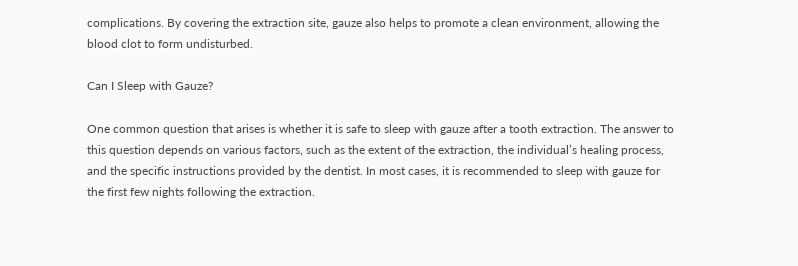complications. By covering the extraction site, gauze also helps to promote a clean environment, allowing the blood clot to form undisturbed.

Can I Sleep with Gauze?

One common question that arises is whether it is safe to sleep with gauze after a tooth extraction. The answer to this question depends on various factors, such as the extent of the extraction, the individual’s healing process, and the specific instructions provided by the dentist. In most cases, it is recommended to sleep with gauze for the first few nights following the extraction.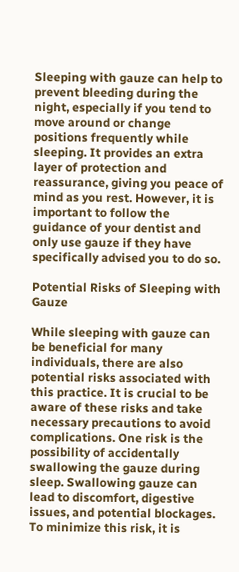Sleeping with gauze can help to prevent bleeding during the night, especially if you tend to move around or change positions frequently while sleeping. It provides an extra layer of protection and reassurance, giving you peace of mind as you rest. However, it is important to follow the guidance of your dentist and only use gauze if they have specifically advised you to do so.

Potential Risks of Sleeping with Gauze

While sleeping with gauze can be beneficial for many individuals, there are also potential risks associated with this practice. It is crucial to be aware of these risks and take necessary precautions to avoid complications. One risk is the possibility of accidentally swallowing the gauze during sleep. Swallowing gauze can lead to discomfort, digestive issues, and potential blockages. To minimize this risk, it is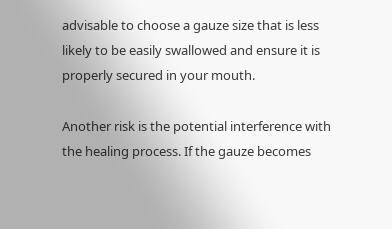advisable to choose a gauze size that is less likely to be easily swallowed and ensure it is properly secured in your mouth.

Another risk is the potential interference with the healing process. If the gauze becomes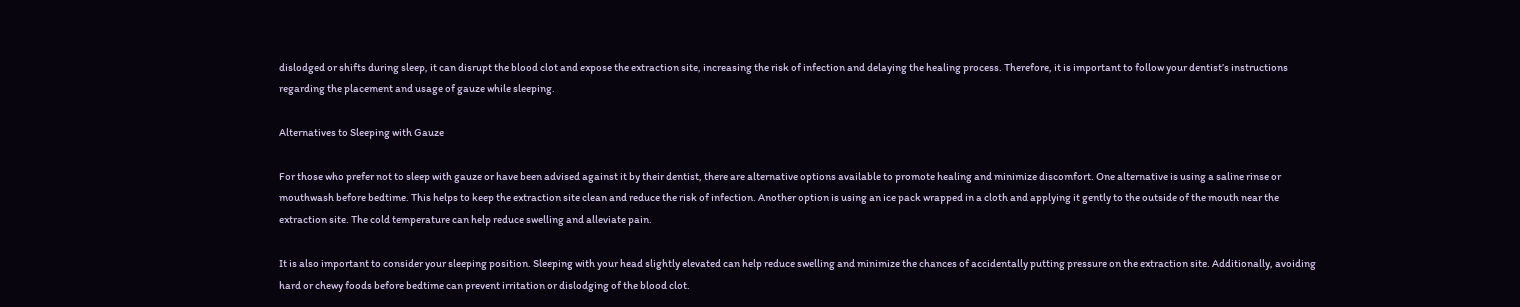dislodged or shifts during sleep, it can disrupt the blood clot and expose the extraction site, increasing the risk of infection and delaying the healing process. Therefore, it is important to follow your dentist’s instructions regarding the placement and usage of gauze while sleeping.

Alternatives to Sleeping with Gauze

For those who prefer not to sleep with gauze or have been advised against it by their dentist, there are alternative options available to promote healing and minimize discomfort. One alternative is using a saline rinse or mouthwash before bedtime. This helps to keep the extraction site clean and reduce the risk of infection. Another option is using an ice pack wrapped in a cloth and applying it gently to the outside of the mouth near the extraction site. The cold temperature can help reduce swelling and alleviate pain.

It is also important to consider your sleeping position. Sleeping with your head slightly elevated can help reduce swelling and minimize the chances of accidentally putting pressure on the extraction site. Additionally, avoiding hard or chewy foods before bedtime can prevent irritation or dislodging of the blood clot.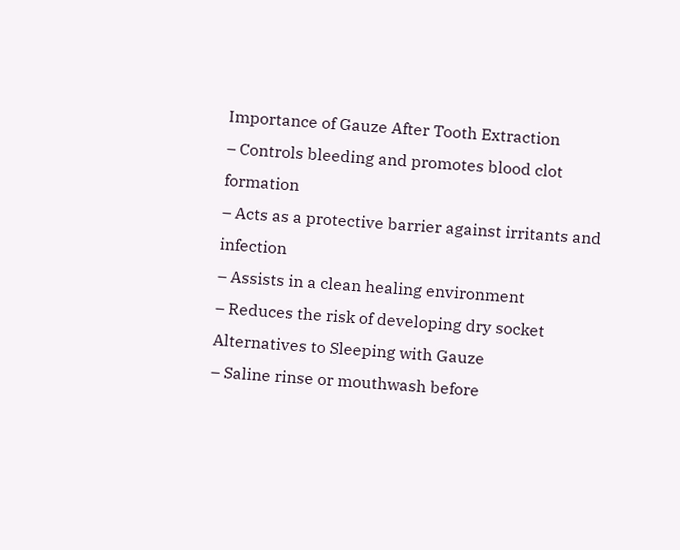Importance of Gauze After Tooth Extraction
– Controls bleeding and promotes blood clot formation
– Acts as a protective barrier against irritants and infection
– Assists in a clean healing environment
– Reduces the risk of developing dry socket
Alternatives to Sleeping with Gauze
– Saline rinse or mouthwash before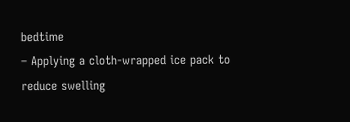bedtime
– Applying a cloth-wrapped ice pack to reduce swelling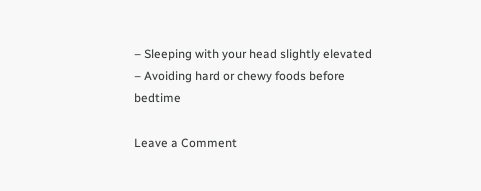– Sleeping with your head slightly elevated
– Avoiding hard or chewy foods before bedtime

Leave a Comment